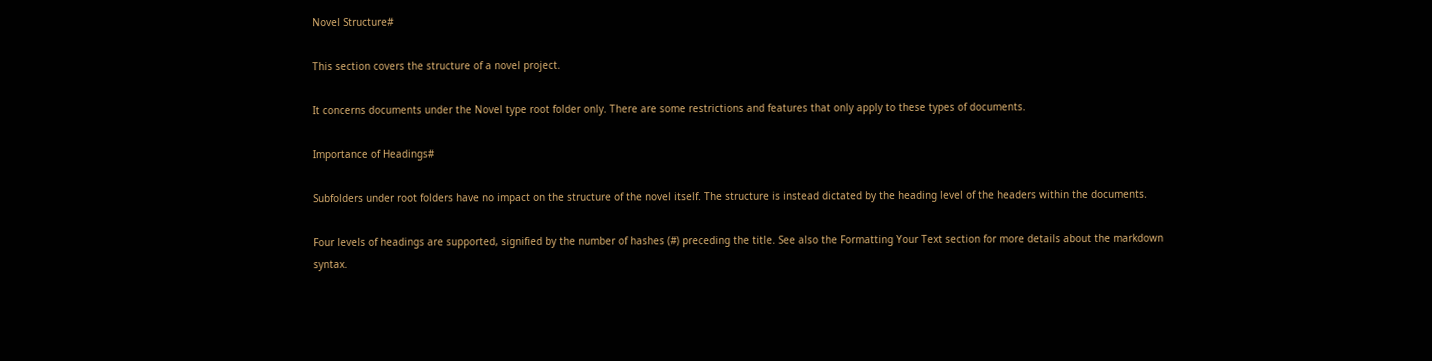Novel Structure#

This section covers the structure of a novel project.

It concerns documents under the Novel type root folder only. There are some restrictions and features that only apply to these types of documents.

Importance of Headings#

Subfolders under root folders have no impact on the structure of the novel itself. The structure is instead dictated by the heading level of the headers within the documents.

Four levels of headings are supported, signified by the number of hashes (#) preceding the title. See also the Formatting Your Text section for more details about the markdown syntax.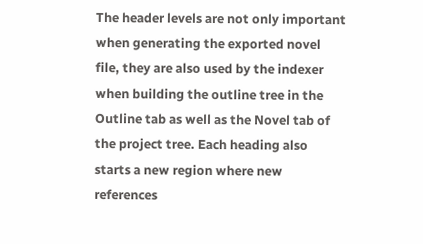The header levels are not only important when generating the exported novel file, they are also used by the indexer when building the outline tree in the Outline tab as well as the Novel tab of the project tree. Each heading also starts a new region where new references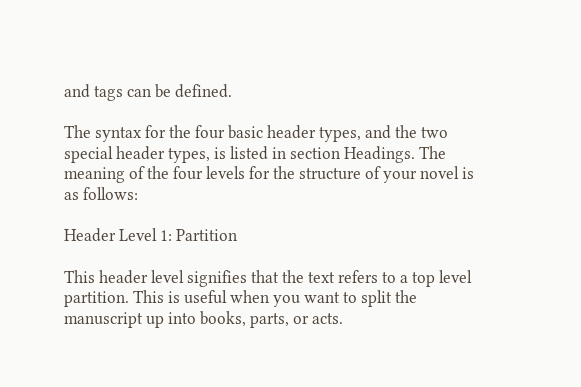and tags can be defined.

The syntax for the four basic header types, and the two special header types, is listed in section Headings. The meaning of the four levels for the structure of your novel is as follows:

Header Level 1: Partition

This header level signifies that the text refers to a top level partition. This is useful when you want to split the manuscript up into books, parts, or acts.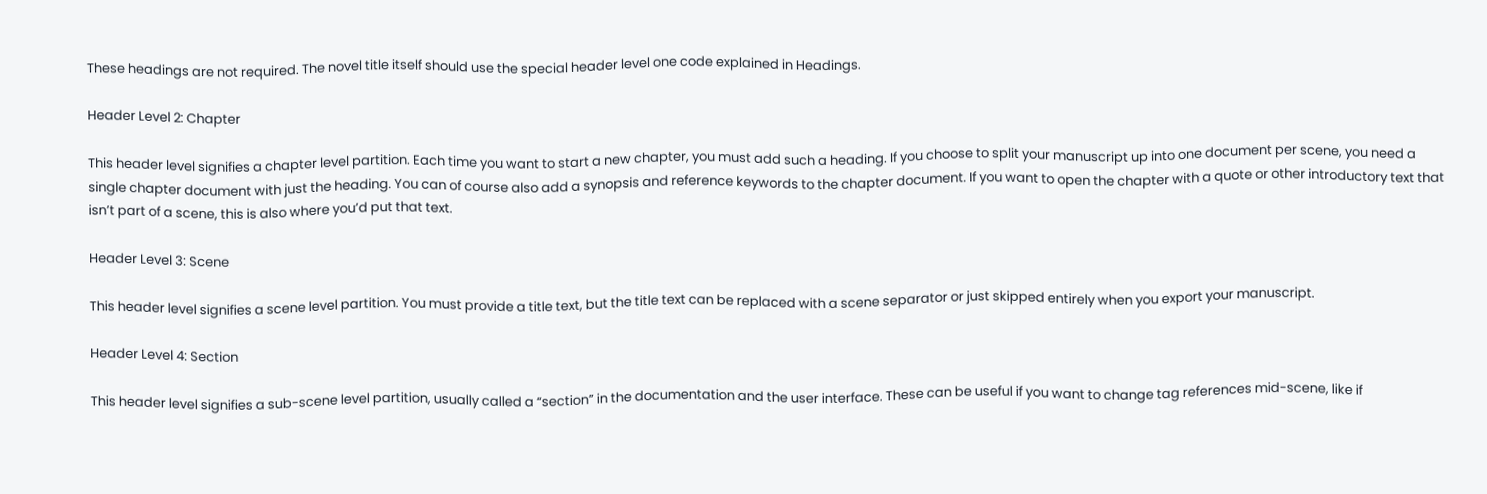These headings are not required. The novel title itself should use the special header level one code explained in Headings.

Header Level 2: Chapter

This header level signifies a chapter level partition. Each time you want to start a new chapter, you must add such a heading. If you choose to split your manuscript up into one document per scene, you need a single chapter document with just the heading. You can of course also add a synopsis and reference keywords to the chapter document. If you want to open the chapter with a quote or other introductory text that isn’t part of a scene, this is also where you’d put that text.

Header Level 3: Scene

This header level signifies a scene level partition. You must provide a title text, but the title text can be replaced with a scene separator or just skipped entirely when you export your manuscript.

Header Level 4: Section

This header level signifies a sub-scene level partition, usually called a “section” in the documentation and the user interface. These can be useful if you want to change tag references mid-scene, like if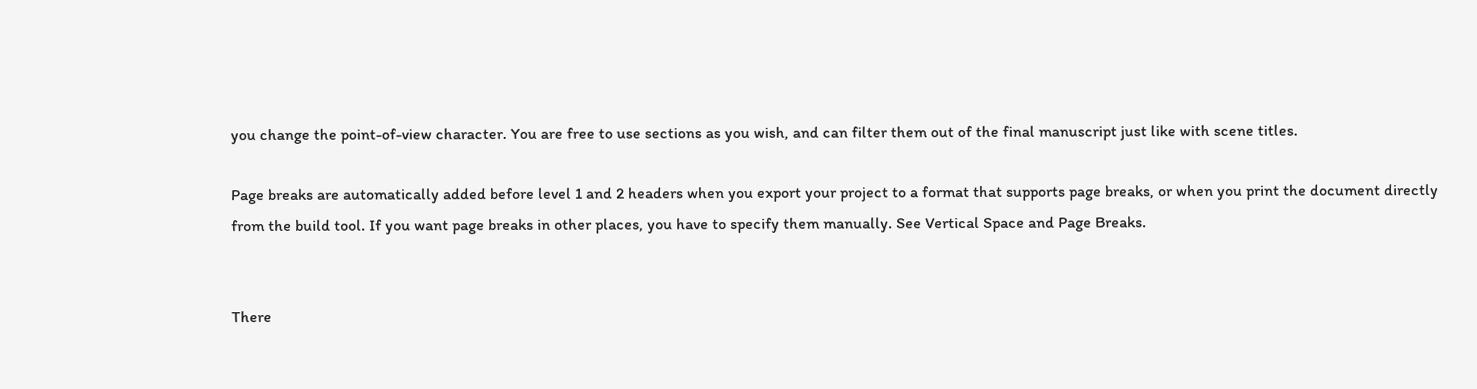you change the point-of-view character. You are free to use sections as you wish, and can filter them out of the final manuscript just like with scene titles.

Page breaks are automatically added before level 1 and 2 headers when you export your project to a format that supports page breaks, or when you print the document directly from the build tool. If you want page breaks in other places, you have to specify them manually. See Vertical Space and Page Breaks.


There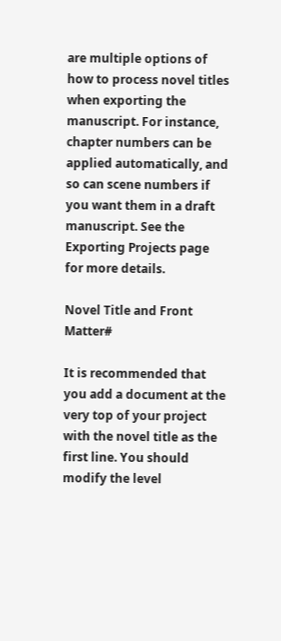are multiple options of how to process novel titles when exporting the manuscript. For instance, chapter numbers can be applied automatically, and so can scene numbers if you want them in a draft manuscript. See the Exporting Projects page for more details.

Novel Title and Front Matter#

It is recommended that you add a document at the very top of your project with the novel title as the first line. You should modify the level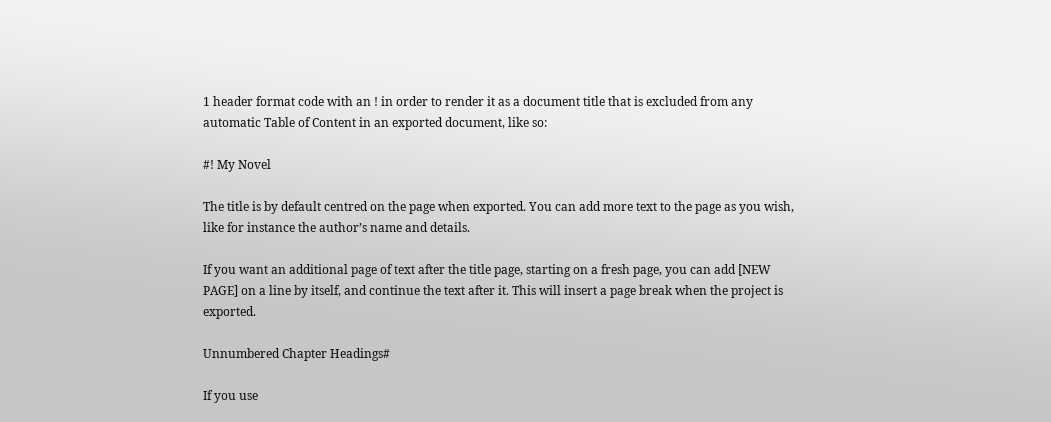1 header format code with an ! in order to render it as a document title that is excluded from any automatic Table of Content in an exported document, like so:

#! My Novel

The title is by default centred on the page when exported. You can add more text to the page as you wish, like for instance the author’s name and details.

If you want an additional page of text after the title page, starting on a fresh page, you can add [NEW PAGE] on a line by itself, and continue the text after it. This will insert a page break when the project is exported.

Unnumbered Chapter Headings#

If you use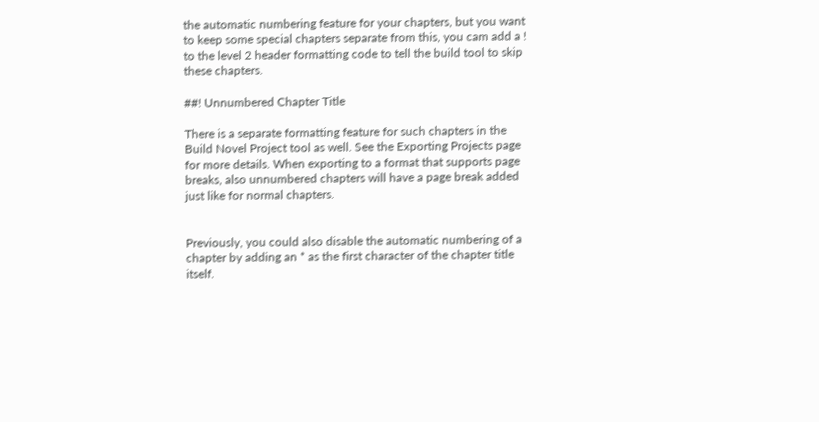the automatic numbering feature for your chapters, but you want to keep some special chapters separate from this, you cam add a ! to the level 2 header formatting code to tell the build tool to skip these chapters.

##! Unnumbered Chapter Title

There is a separate formatting feature for such chapters in the Build Novel Project tool as well. See the Exporting Projects page for more details. When exporting to a format that supports page breaks, also unnumbered chapters will have a page break added just like for normal chapters.


Previously, you could also disable the automatic numbering of a chapter by adding an * as the first character of the chapter title itself.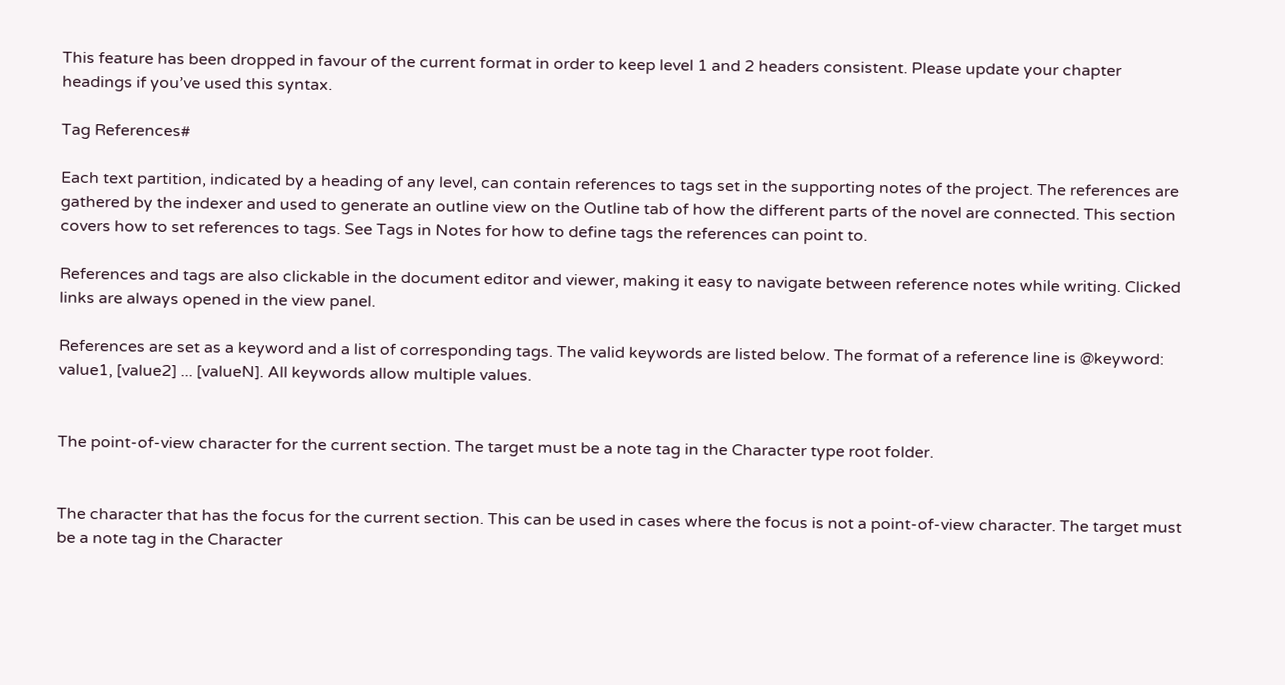This feature has been dropped in favour of the current format in order to keep level 1 and 2 headers consistent. Please update your chapter headings if you’ve used this syntax.

Tag References#

Each text partition, indicated by a heading of any level, can contain references to tags set in the supporting notes of the project. The references are gathered by the indexer and used to generate an outline view on the Outline tab of how the different parts of the novel are connected. This section covers how to set references to tags. See Tags in Notes for how to define tags the references can point to.

References and tags are also clickable in the document editor and viewer, making it easy to navigate between reference notes while writing. Clicked links are always opened in the view panel.

References are set as a keyword and a list of corresponding tags. The valid keywords are listed below. The format of a reference line is @keyword: value1, [value2] ... [valueN]. All keywords allow multiple values.


The point-of-view character for the current section. The target must be a note tag in the Character type root folder.


The character that has the focus for the current section. This can be used in cases where the focus is not a point-of-view character. The target must be a note tag in the Character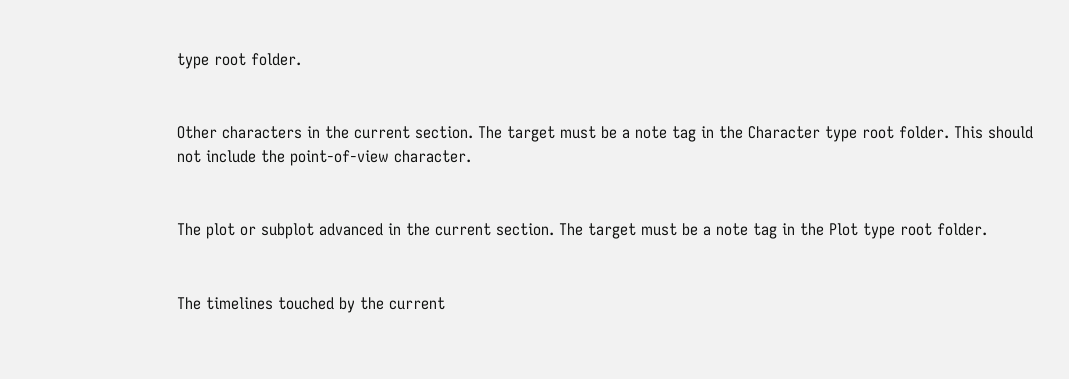type root folder.


Other characters in the current section. The target must be a note tag in the Character type root folder. This should not include the point-of-view character.


The plot or subplot advanced in the current section. The target must be a note tag in the Plot type root folder.


The timelines touched by the current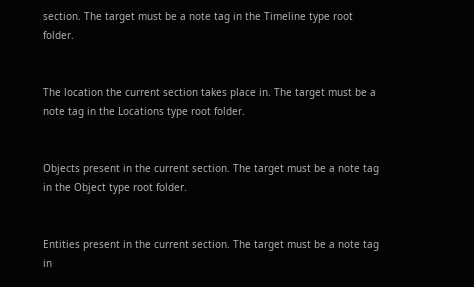section. The target must be a note tag in the Timeline type root folder.


The location the current section takes place in. The target must be a note tag in the Locations type root folder.


Objects present in the current section. The target must be a note tag in the Object type root folder.


Entities present in the current section. The target must be a note tag in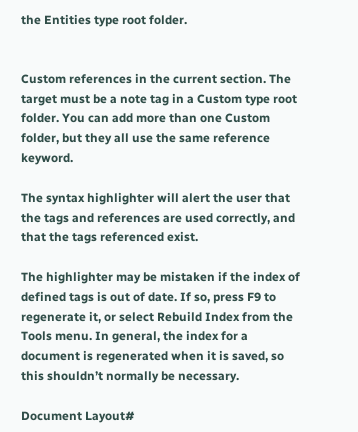the Entities type root folder.


Custom references in the current section. The target must be a note tag in a Custom type root folder. You can add more than one Custom folder, but they all use the same reference keyword.

The syntax highlighter will alert the user that the tags and references are used correctly, and that the tags referenced exist.

The highlighter may be mistaken if the index of defined tags is out of date. If so, press F9 to regenerate it, or select Rebuild Index from the Tools menu. In general, the index for a document is regenerated when it is saved, so this shouldn’t normally be necessary.

Document Layout#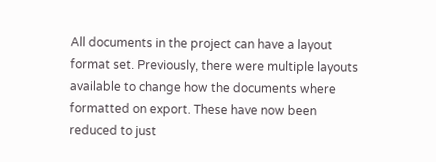All documents in the project can have a layout format set. Previously, there were multiple layouts available to change how the documents where formatted on export. These have now been reduced to just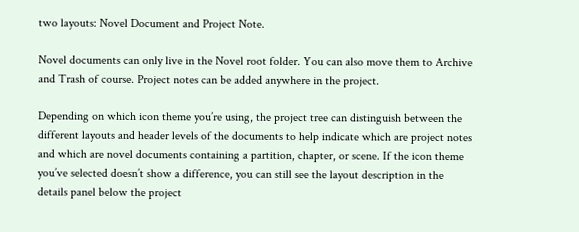two layouts: Novel Document and Project Note.

Novel documents can only live in the Novel root folder. You can also move them to Archive and Trash of course. Project notes can be added anywhere in the project.

Depending on which icon theme you’re using, the project tree can distinguish between the different layouts and header levels of the documents to help indicate which are project notes and which are novel documents containing a partition, chapter, or scene. If the icon theme you’ve selected doesn’t show a difference, you can still see the layout description in the details panel below the project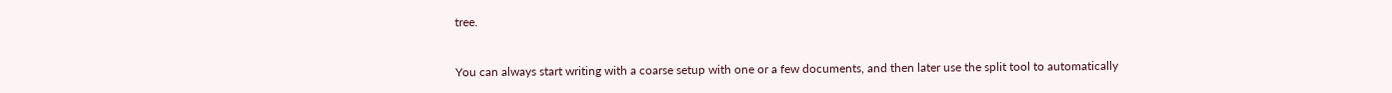tree.


You can always start writing with a coarse setup with one or a few documents, and then later use the split tool to automatically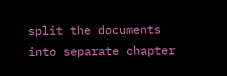split the documents into separate chapter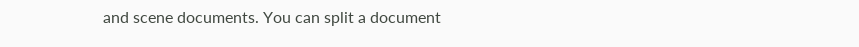and scene documents. You can split a document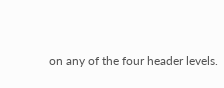on any of the four header levels.